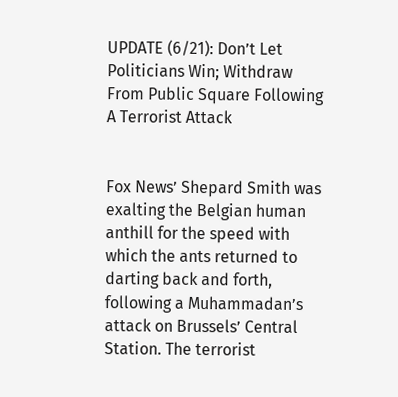UPDATE (6/21): Don’t Let Politicians Win; Withdraw From Public Square Following A Terrorist Attack


Fox News’ Shepard Smith was exalting the Belgian human anthill for the speed with which the ants returned to darting back and forth, following a Muhammadan’s attack on Brussels’ Central Station. The terrorist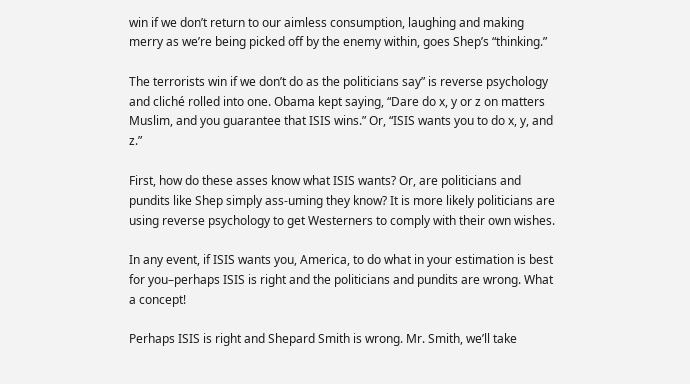win if we don’t return to our aimless consumption, laughing and making merry as we’re being picked off by the enemy within, goes Shep’s “thinking.”

The terrorists win if we don’t do as the politicians say” is reverse psychology and cliché rolled into one. Obama kept saying, “Dare do x, y or z on matters Muslim, and you guarantee that ISIS wins.” Or, “ISIS wants you to do x, y, and z.”

First, how do these asses know what ISIS wants? Or, are politicians and pundits like Shep simply ass-uming they know? It is more likely politicians are using reverse psychology to get Westerners to comply with their own wishes.

In any event, if ISIS wants you, America, to do what in your estimation is best for you–perhaps ISIS is right and the politicians and pundits are wrong. What a concept!

Perhaps ISIS is right and Shepard Smith is wrong. Mr. Smith, we’ll take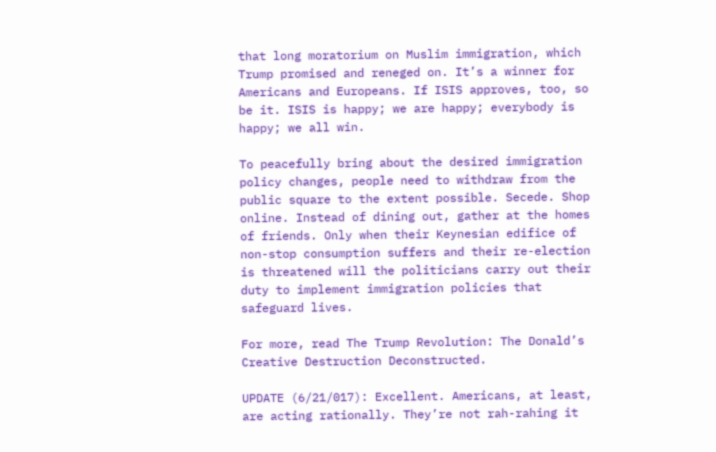that long moratorium on Muslim immigration, which Trump promised and reneged on. It’s a winner for Americans and Europeans. If ISIS approves, too, so be it. ISIS is happy; we are happy; everybody is happy; we all win.

To peacefully bring about the desired immigration policy changes, people need to withdraw from the public square to the extent possible. Secede. Shop online. Instead of dining out, gather at the homes of friends. Only when their Keynesian edifice of non-stop consumption suffers and their re-election is threatened will the politicians carry out their duty to implement immigration policies that safeguard lives.

For more, read The Trump Revolution: The Donald’s Creative Destruction Deconstructed.

UPDATE (6/21/017): Excellent. Americans, at least, are acting rationally. They’re not rah-rahing it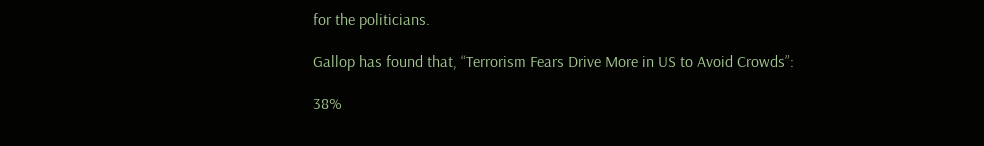for the politicians.

Gallop has found that, “Terrorism Fears Drive More in US to Avoid Crowds”:

38%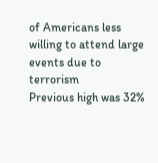of Americans less willing to attend large events due to terrorism
Previous high was 32%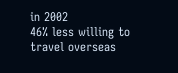in 2002
46% less willing to travel overseas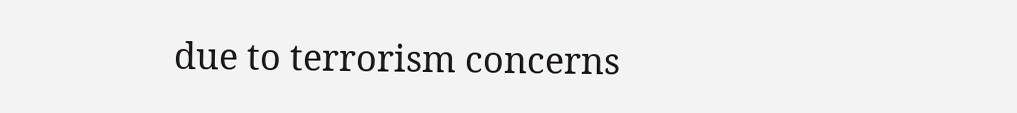due to terrorism concerns